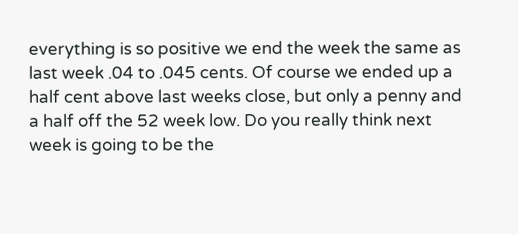everything is so positive we end the week the same as last week .04 to .045 cents. Of course we ended up a half cent above last weeks close, but only a penny and a half off the 52 week low. Do you really think next week is going to be the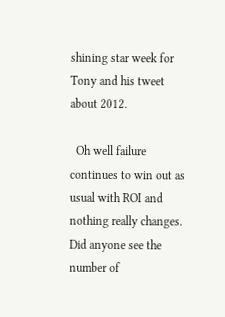shining star week for Tony and his tweet about 2012.

  Oh well failure continues to win out as usual with ROI and nothing really changes. Did anyone see the number of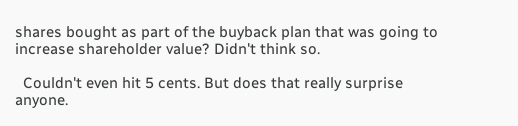shares bought as part of the buyback plan that was going to increase shareholder value? Didn't think so.

  Couldn't even hit 5 cents. But does that really surprise anyone.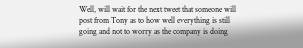Well, will wait for the next tweet that someone will post from Tony as to how well everything is still going and not to worry as the company is doing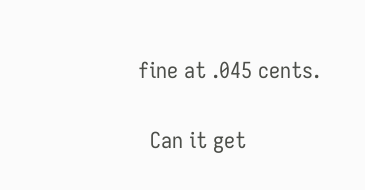fine at .045 cents.

  Can it get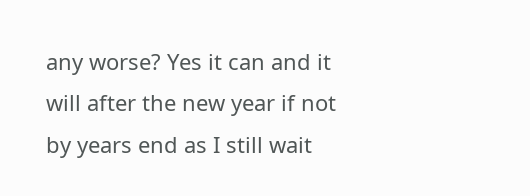any worse? Yes it can and it will after the new year if not by years end as I still wait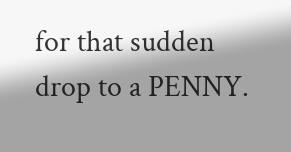for that sudden drop to a PENNY.